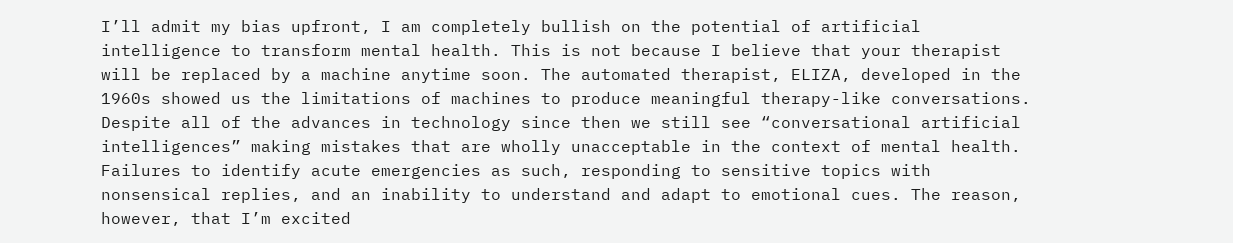I’ll admit my bias upfront, I am completely bullish on the potential of artificial intelligence to transform mental health. This is not because I believe that your therapist will be replaced by a machine anytime soon. The automated therapist, ELIZA, developed in the 1960s showed us the limitations of machines to produce meaningful therapy-like conversations. Despite all of the advances in technology since then we still see “conversational artificial intelligences” making mistakes that are wholly unacceptable in the context of mental health. Failures to identify acute emergencies as such, responding to sensitive topics with nonsensical replies, and an inability to understand and adapt to emotional cues. The reason, however, that I’m excited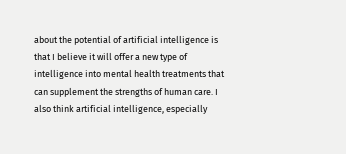about the potential of artificial intelligence is that I believe it will offer a new type of intelligence into mental health treatments that can supplement the strengths of human care. I also think artificial intelligence, especially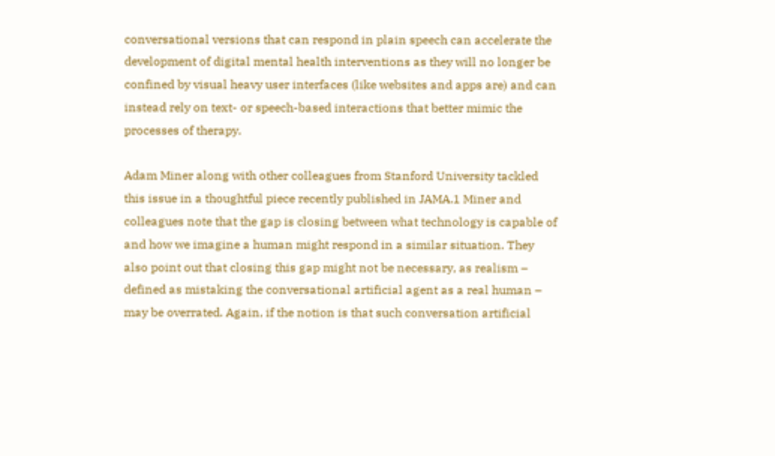conversational versions that can respond in plain speech can accelerate the development of digital mental health interventions as they will no longer be confined by visual heavy user interfaces (like websites and apps are) and can instead rely on text- or speech-based interactions that better mimic the processes of therapy.

Adam Miner along with other colleagues from Stanford University tackled this issue in a thoughtful piece recently published in JAMA.1 Miner and colleagues note that the gap is closing between what technology is capable of and how we imagine a human might respond in a similar situation. They also point out that closing this gap might not be necessary, as realism – defined as mistaking the conversational artificial agent as a real human – may be overrated. Again, if the notion is that such conversation artificial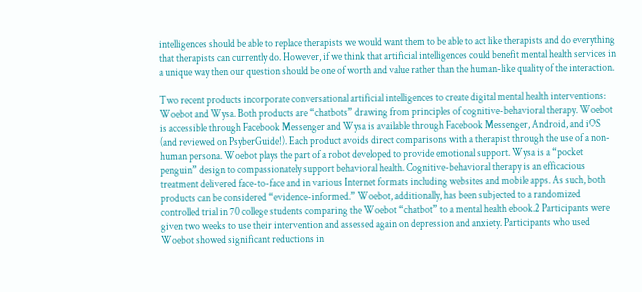intelligences should be able to replace therapists we would want them to be able to act like therapists and do everything that therapists can currently do. However, if we think that artificial intelligences could benefit mental health services in a unique way then our question should be one of worth and value rather than the human-like quality of the interaction.

Two recent products incorporate conversational artificial intelligences to create digital mental health interventions: Woebot and Wysa. Both products are “chatbots” drawing from principles of cognitive-behavioral therapy. Woebot is accessible through Facebook Messenger and Wysa is available through Facebook Messenger, Android, and iOS (and reviewed on PsyberGuide!). Each product avoids direct comparisons with a therapist through the use of a non-human persona. Woebot plays the part of a robot developed to provide emotional support. Wysa is a “pocket penguin” design to compassionately support behavioral health. Cognitive-behavioral therapy is an efficacious treatment delivered face-to-face and in various Internet formats including websites and mobile apps. As such, both products can be considered “evidence-informed.” Woebot, additionally, has been subjected to a randomized controlled trial in 70 college students comparing the Woebot “chatbot” to a mental health ebook.2 Participants were given two weeks to use their intervention and assessed again on depression and anxiety. Participants who used Woebot showed significant reductions in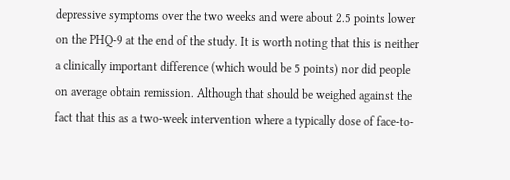depressive symptoms over the two weeks and were about 2.5 points lower on the PHQ-9 at the end of the study. It is worth noting that this is neither a clinically important difference (which would be 5 points) nor did people on average obtain remission. Although that should be weighed against the fact that this as a two-week intervention where a typically dose of face-to-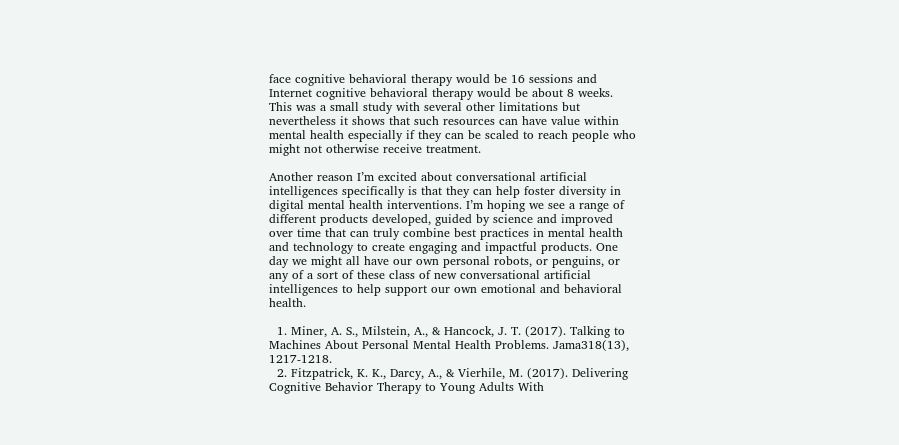face cognitive behavioral therapy would be 16 sessions and Internet cognitive behavioral therapy would be about 8 weeks. This was a small study with several other limitations but nevertheless it shows that such resources can have value within mental health especially if they can be scaled to reach people who might not otherwise receive treatment.

Another reason I’m excited about conversational artificial intelligences specifically is that they can help foster diversity in digital mental health interventions. I’m hoping we see a range of different products developed, guided by science and improved over time that can truly combine best practices in mental health and technology to create engaging and impactful products. One day we might all have our own personal robots, or penguins, or any of a sort of these class of new conversational artificial intelligences to help support our own emotional and behavioral health.

  1. Miner, A. S., Milstein, A., & Hancock, J. T. (2017). Talking to Machines About Personal Mental Health Problems. Jama318(13), 1217-1218.
  2. Fitzpatrick, K. K., Darcy, A., & Vierhile, M. (2017). Delivering Cognitive Behavior Therapy to Young Adults With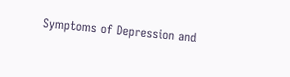Symptoms of Depression and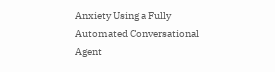Anxiety Using a Fully Automated Conversational Agent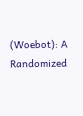(Woebot): A Randomized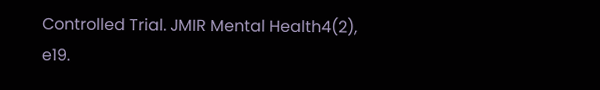Controlled Trial. JMIR Mental Health4(2), e19.